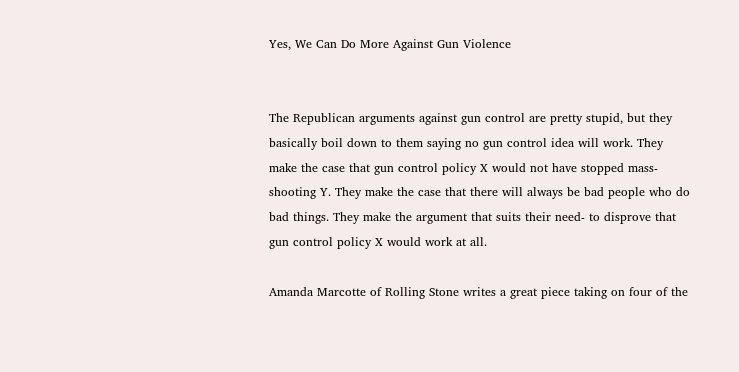Yes, We Can Do More Against Gun Violence


The Republican arguments against gun control are pretty stupid, but they basically boil down to them saying no gun control idea will work. They make the case that gun control policy X would not have stopped mass-shooting Y. They make the case that there will always be bad people who do bad things. They make the argument that suits their need- to disprove that gun control policy X would work at all.

Amanda Marcotte of Rolling Stone writes a great piece taking on four of the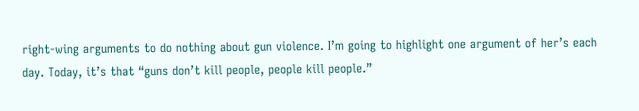right-wing arguments to do nothing about gun violence. I’m going to highlight one argument of her’s each day. Today, it’s that “guns don’t kill people, people kill people.”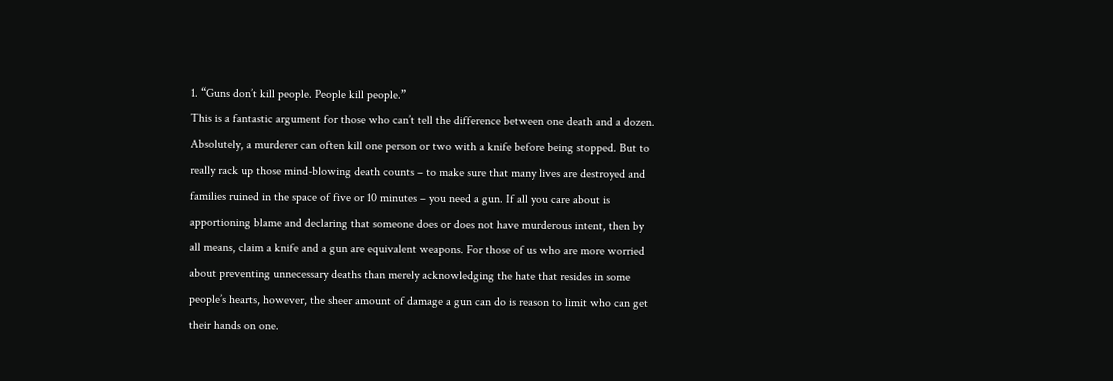1. “Guns don’t kill people. People kill people.”
This is a fantastic argument for those who can’t tell the difference between one death and a dozen. Absolutely, a murderer can often kill one person or two with a knife before being stopped. But to really rack up those mind-blowing death counts – to make sure that many lives are destroyed and families ruined in the space of five or 10 minutes – you need a gun. If all you care about is apportioning blame and declaring that someone does or does not have murderous intent, then by all means, claim a knife and a gun are equivalent weapons. For those of us who are more worried about preventing unnecessary deaths than merely acknowledging the hate that resides in some people’s hearts, however, the sheer amount of damage a gun can do is reason to limit who can get their hands on one.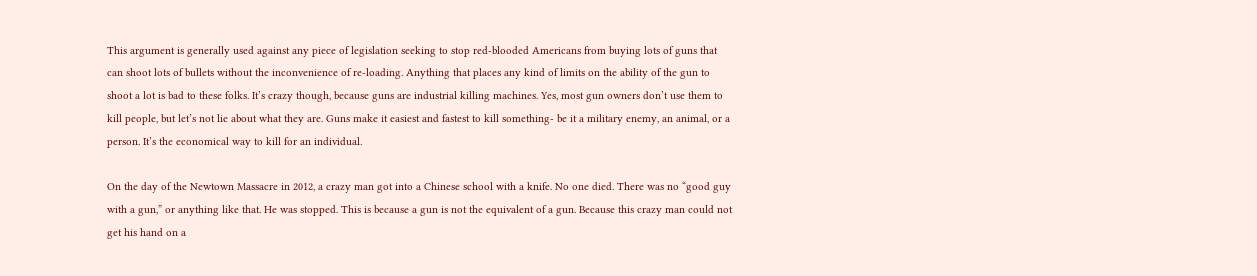This argument is generally used against any piece of legislation seeking to stop red-blooded Americans from buying lots of guns that can shoot lots of bullets without the inconvenience of re-loading. Anything that places any kind of limits on the ability of the gun to shoot a lot is bad to these folks. It’s crazy though, because guns are industrial killing machines. Yes, most gun owners don’t use them to kill people, but let’s not lie about what they are. Guns make it easiest and fastest to kill something- be it a military enemy, an animal, or a person. It’s the economical way to kill for an individual.

On the day of the Newtown Massacre in 2012, a crazy man got into a Chinese school with a knife. No one died. There was no “good guy with a gun,” or anything like that. He was stopped. This is because a gun is not the equivalent of a gun. Because this crazy man could not get his hand on a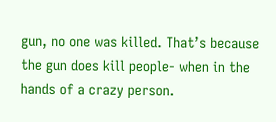gun, no one was killed. That’s because the gun does kill people- when in the hands of a crazy person.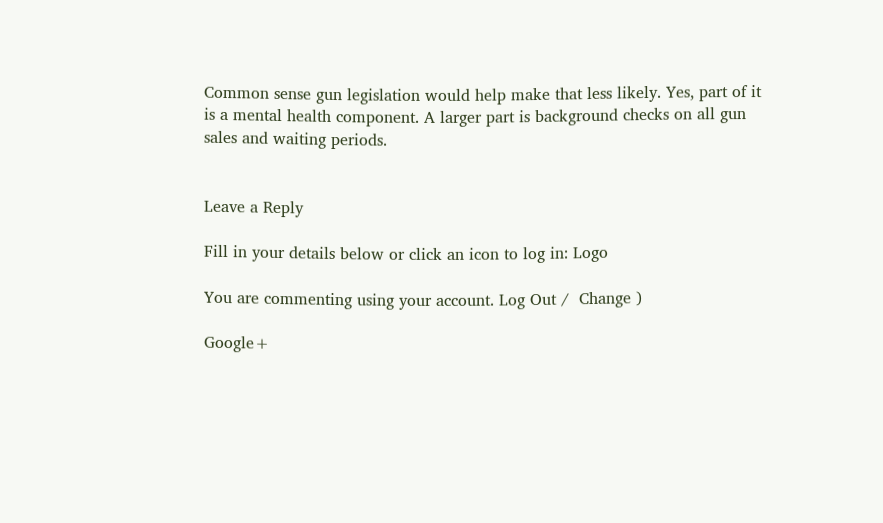Common sense gun legislation would help make that less likely. Yes, part of it is a mental health component. A larger part is background checks on all gun sales and waiting periods.


Leave a Reply

Fill in your details below or click an icon to log in: Logo

You are commenting using your account. Log Out /  Change )

Google+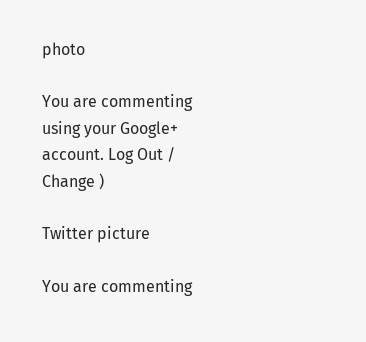photo

You are commenting using your Google+ account. Log Out /  Change )

Twitter picture

You are commenting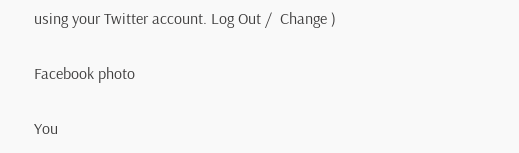using your Twitter account. Log Out /  Change )

Facebook photo

You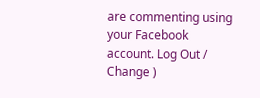are commenting using your Facebook account. Log Out /  Change )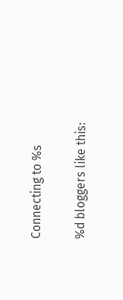Connecting to %s

%d bloggers like this: